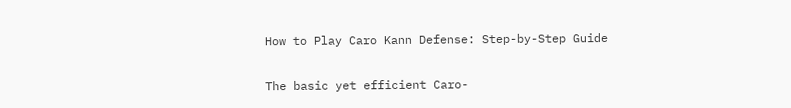How to Play Caro Kann Defense: Step-by-Step Guide

The basic yet efficient Caro-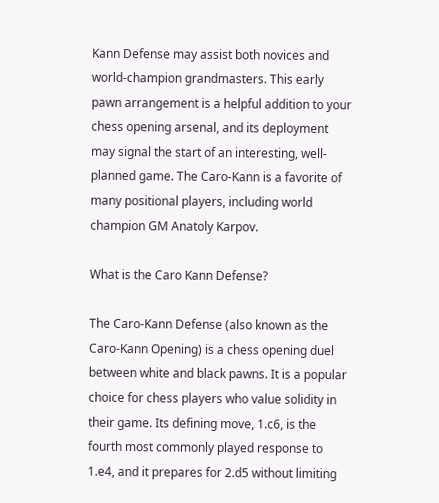Kann Defense may assist both novices and world-champion grandmasters. This early pawn arrangement is a helpful addition to your chess opening arsenal, and its deployment may signal the start of an interesting, well-planned game. The Caro-Kann is a favorite of many positional players, including world champion GM Anatoly Karpov.

What is the Caro Kann Defense?

The Caro-Kann Defense (also known as the Caro-Kann Opening) is a chess opening duel between white and black pawns. It is a popular choice for chess players who value solidity in their game. Its defining move, 1.c6, is the fourth most commonly played response to 1.e4, and it prepares for 2.d5 without limiting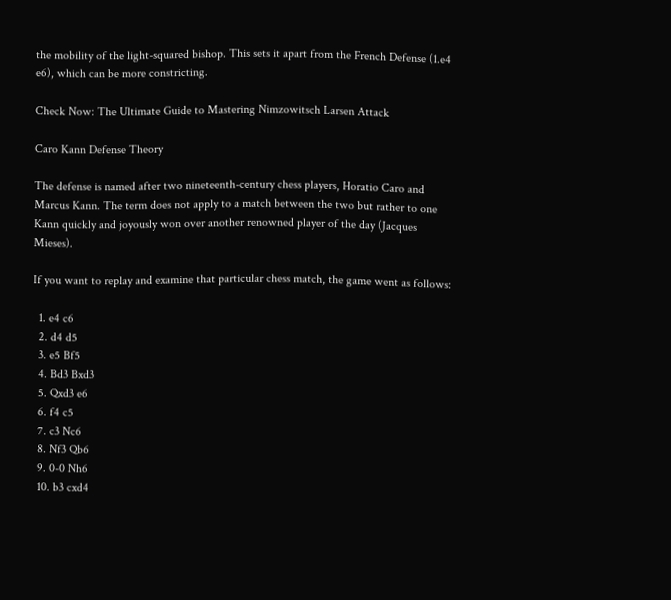the mobility of the light-squared bishop. This sets it apart from the French Defense (1.e4 e6), which can be more constricting.

Check Now: The Ultimate Guide to Mastering Nimzowitsch Larsen Attack

Caro Kann Defense Theory

The defense is named after two nineteenth-century chess players, Horatio Caro and Marcus Kann. The term does not apply to a match between the two but rather to one Kann quickly and joyously won over another renowned player of the day (Jacques Mieses).

If you want to replay and examine that particular chess match, the game went as follows:

  1. e4 c6
  2. d4 d5
  3. e5 Bf5
  4. Bd3 Bxd3
  5. Qxd3 e6
  6. f4 c5
  7. c3 Nc6
  8. Nf3 Qb6
  9. 0-0 Nh6
  10. b3 cxd4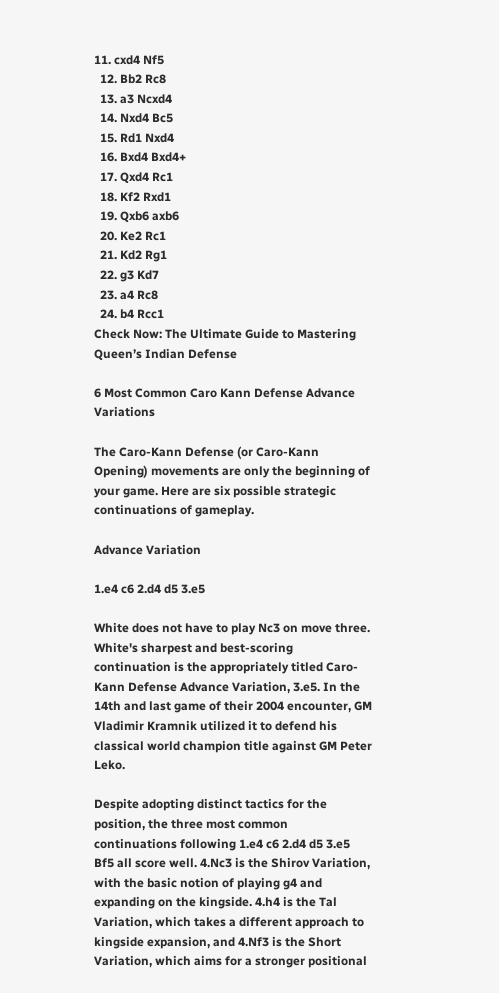11. cxd4 Nf5
  12. Bb2 Rc8
  13. a3 Ncxd4
  14. Nxd4 Bc5
  15. Rd1 Nxd4
  16. Bxd4 Bxd4+
  17. Qxd4 Rc1
  18. Kf2 Rxd1
  19. Qxb6 axb6
  20. Ke2 Rc1
  21. Kd2 Rg1
  22. g3 Kd7
  23. a4 Rc8
  24. b4 Rcc1
Check Now: The Ultimate Guide to Mastering Queen’s Indian Defense

6 Most Common Caro Kann Defense Advance Variations

The Caro-Kann Defense (or Caro-Kann Opening) movements are only the beginning of your game. Here are six possible strategic continuations of gameplay.

Advance Variation

1.e4 c6 2.d4 d5 3.e5

White does not have to play Nc3 on move three. White's sharpest and best-scoring continuation is the appropriately titled Caro-Kann Defense Advance Variation, 3.e5. In the 14th and last game of their 2004 encounter, GM Vladimir Kramnik utilized it to defend his classical world champion title against GM Peter Leko.

Despite adopting distinct tactics for the position, the three most common continuations following 1.e4 c6 2.d4 d5 3.e5 Bf5 all score well. 4.Nc3 is the Shirov Variation, with the basic notion of playing g4 and expanding on the kingside. 4.h4 is the Tal Variation, which takes a different approach to kingside expansion, and 4.Nf3 is the Short Variation, which aims for a stronger positional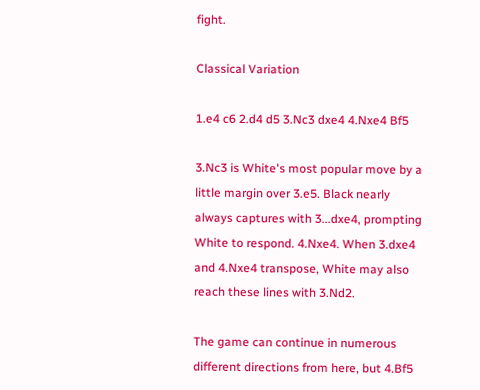fight.

Classical Variation

1.e4 c6 2.d4 d5 3.Nc3 dxe4 4.Nxe4 Bf5

3.Nc3 is White's most popular move by a little margin over 3.e5. Black nearly always captures with 3...dxe4, prompting White to respond. 4.Nxe4. When 3.dxe4 and 4.Nxe4 transpose, White may also reach these lines with 3.Nd2.

The game can continue in numerous different directions from here, but 4.Bf5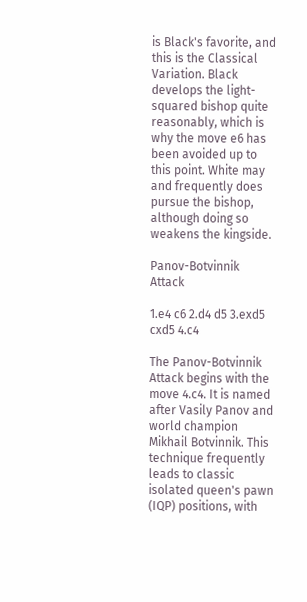is Black's favorite, and this is the Classical Variation. Black develops the light-squared bishop quite reasonably, which is why the move e6 has been avoided up to this point. White may and frequently does pursue the bishop, although doing so weakens the kingside.

Panov-Botvinnik Attack

1.e4 c6 2.d4 d5 3.exd5 cxd5 4.c4

The Panov-Botvinnik Attack begins with the move 4.c4. It is named after Vasily Panov and world champion Mikhail Botvinnik. This technique frequently leads to classic isolated queen's pawn (IQP) positions, with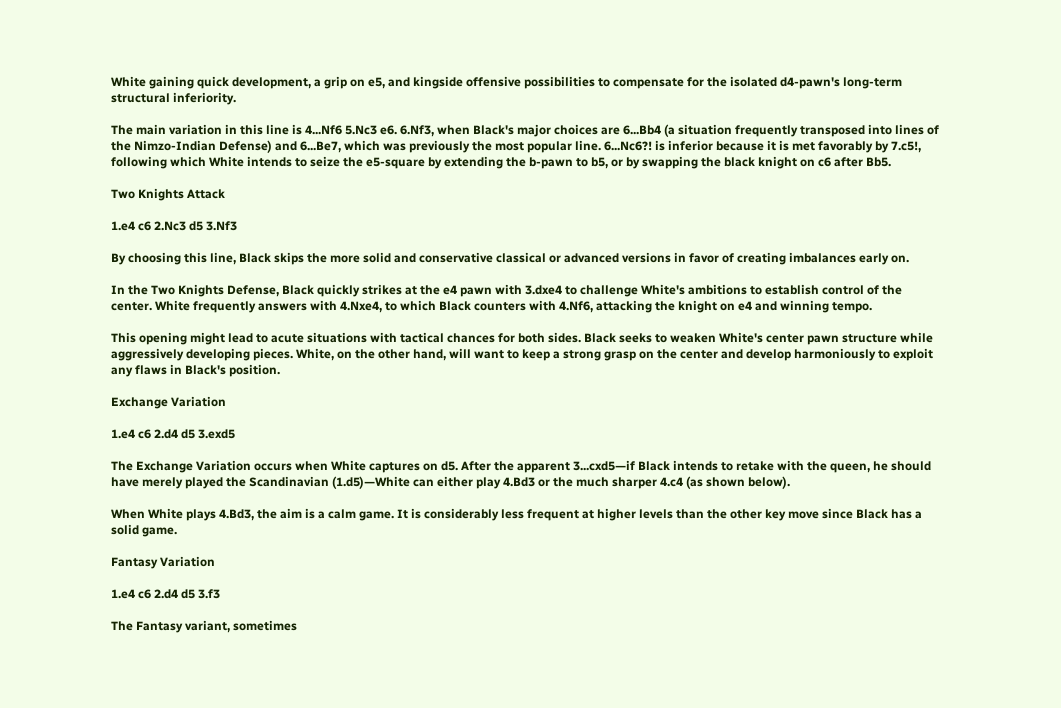White gaining quick development, a grip on e5, and kingside offensive possibilities to compensate for the isolated d4-pawn's long-term structural inferiority.

The main variation in this line is 4...Nf6 5.Nc3 e6. 6.Nf3, when Black's major choices are 6...Bb4 (a situation frequently transposed into lines of the Nimzo-Indian Defense) and 6...Be7, which was previously the most popular line. 6...Nc6?! is inferior because it is met favorably by 7.c5!, following which White intends to seize the e5-square by extending the b-pawn to b5, or by swapping the black knight on c6 after Bb5.

Two Knights Attack

1.e4 c6 2.Nc3 d5 3.Nf3

By choosing this line, Black skips the more solid and conservative classical or advanced versions in favor of creating imbalances early on.

In the Two Knights Defense, Black quickly strikes at the e4 pawn with 3.dxe4 to challenge White's ambitions to establish control of the center. White frequently answers with 4.Nxe4, to which Black counters with 4.Nf6, attacking the knight on e4 and winning tempo.

This opening might lead to acute situations with tactical chances for both sides. Black seeks to weaken White's center pawn structure while aggressively developing pieces. White, on the other hand, will want to keep a strong grasp on the center and develop harmoniously to exploit any flaws in Black's position.

Exchange Variation

1.e4 c6 2.d4 d5 3.exd5

The Exchange Variation occurs when White captures on d5. After the apparent 3...cxd5—if Black intends to retake with the queen, he should have merely played the Scandinavian (1.d5)—White can either play 4.Bd3 or the much sharper 4.c4 (as shown below).

When White plays 4.Bd3, the aim is a calm game. It is considerably less frequent at higher levels than the other key move since Black has a solid game.

Fantasy Variation

1.e4 c6 2.d4 d5 3.f3

The Fantasy variant, sometimes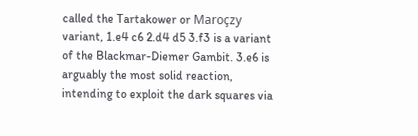called the Tartakower or Maroçzy variant, 1.e4 c6 2.d4 d5 3.f3 is a variant of the Blackmar-Diemer Gambit. 3.e6 is arguably the most solid reaction, intending to exploit the dark squares via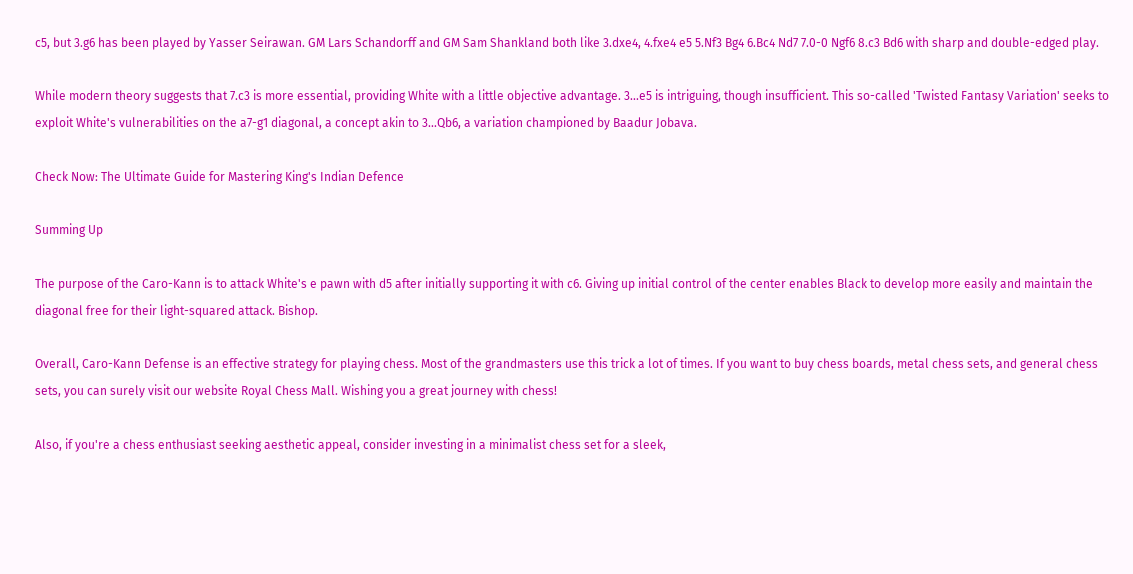c5, but 3.g6 has been played by Yasser Seirawan. GM Lars Schandorff and GM Sam Shankland both like 3.dxe4, 4.fxe4 e5 5.Nf3 Bg4 6.Bc4 Nd7 7.0-0 Ngf6 8.c3 Bd6 with sharp and double-edged play.

While modern theory suggests that 7.c3 is more essential, providing White with a little objective advantage. 3...e5 is intriguing, though insufficient. This so-called 'Twisted Fantasy Variation' seeks to exploit White's vulnerabilities on the a7-g1 diagonal, a concept akin to 3...Qb6, a variation championed by Baadur Jobava.

Check Now: The Ultimate Guide for Mastering King's Indian Defence

Summing Up

The purpose of the Caro-Kann is to attack White's e pawn with d5 after initially supporting it with c6. Giving up initial control of the center enables Black to develop more easily and maintain the diagonal free for their light-squared attack. Bishop.

Overall, Caro-Kann Defense is an effective strategy for playing chess. Most of the grandmasters use this trick a lot of times. If you want to buy chess boards, metal chess sets, and general chess sets, you can surely visit our website Royal Chess Mall. Wishing you a great journey with chess!

Also, if you're a chess enthusiast seeking aesthetic appeal, consider investing in a minimalist chess set for a sleek,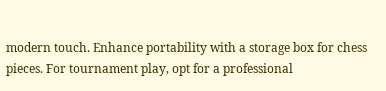modern touch. Enhance portability with a storage box for chess pieces. For tournament play, opt for a professional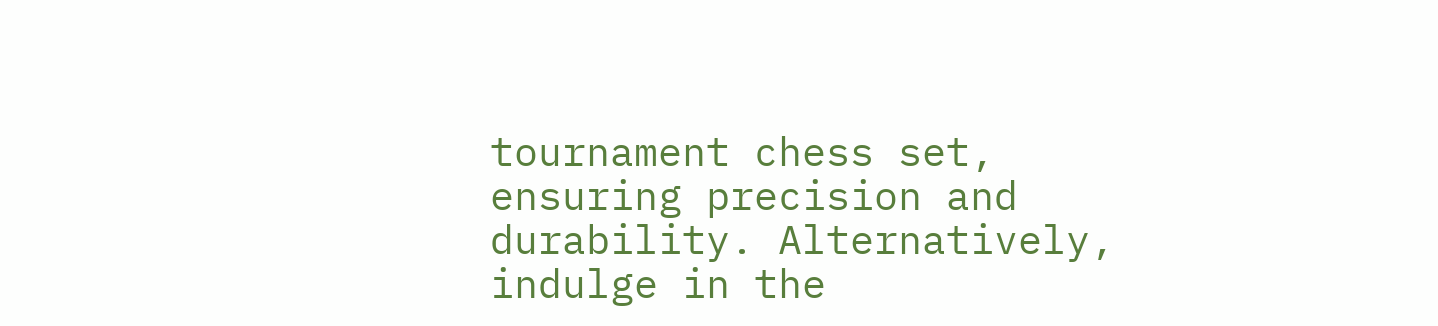tournament chess set, ensuring precision and durability. Alternatively, indulge in the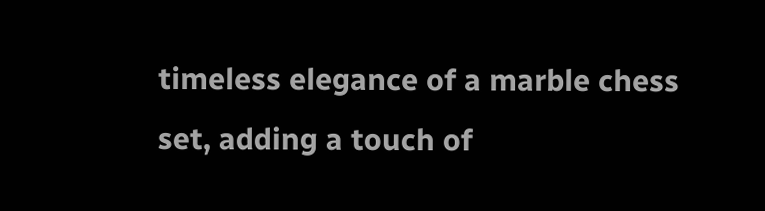timeless elegance of a marble chess set, adding a touch of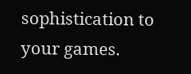sophistication to your games.